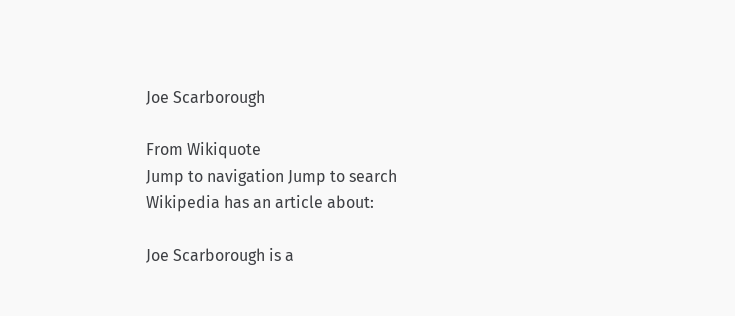Joe Scarborough

From Wikiquote
Jump to navigation Jump to search
Wikipedia has an article about:

Joe Scarborough is a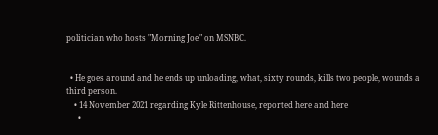politician who hosts "Morning Joe" on MSNBC.


  • He goes around and he ends up unloading, what, sixty rounds, kills two people, wounds a third person.
    • 14 November 2021 regarding Kyle Rittenhouse, reported here and here
      •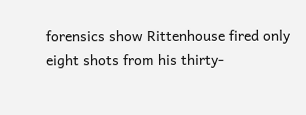forensics show Rittenhouse fired only eight shots from his thirty-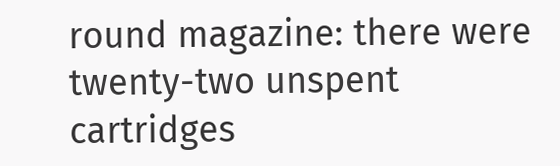round magazine: there were twenty-two unspent cartridges